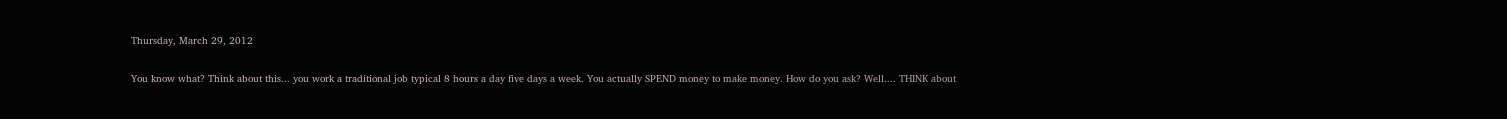Thursday, March 29, 2012

You know what? Think about this... you work a traditional job typical 8 hours a day five days a week. You actually SPEND money to make money. How do you ask? Well.... THINK about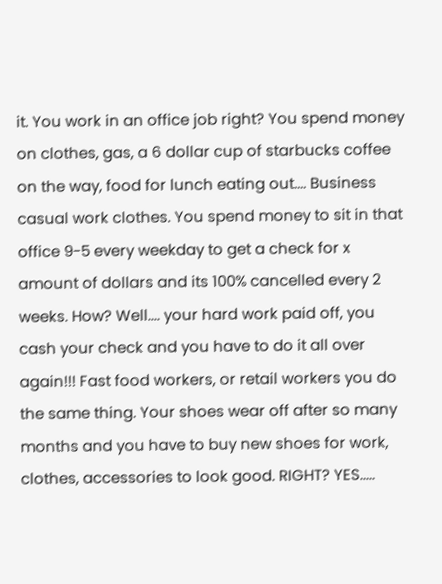it. You work in an office job right? You spend money on clothes, gas, a 6 dollar cup of starbucks coffee on the way, food for lunch eating out.... Business casual work clothes. You spend money to sit in that office 9-5 every weekday to get a check for x amount of dollars and its 100% cancelled every 2 weeks. How? Well.... your hard work paid off, you cash your check and you have to do it all over again!!! Fast food workers, or retail workers you do the same thing. Your shoes wear off after so many months and you have to buy new shoes for work, clothes, accessories to look good. RIGHT? YES.....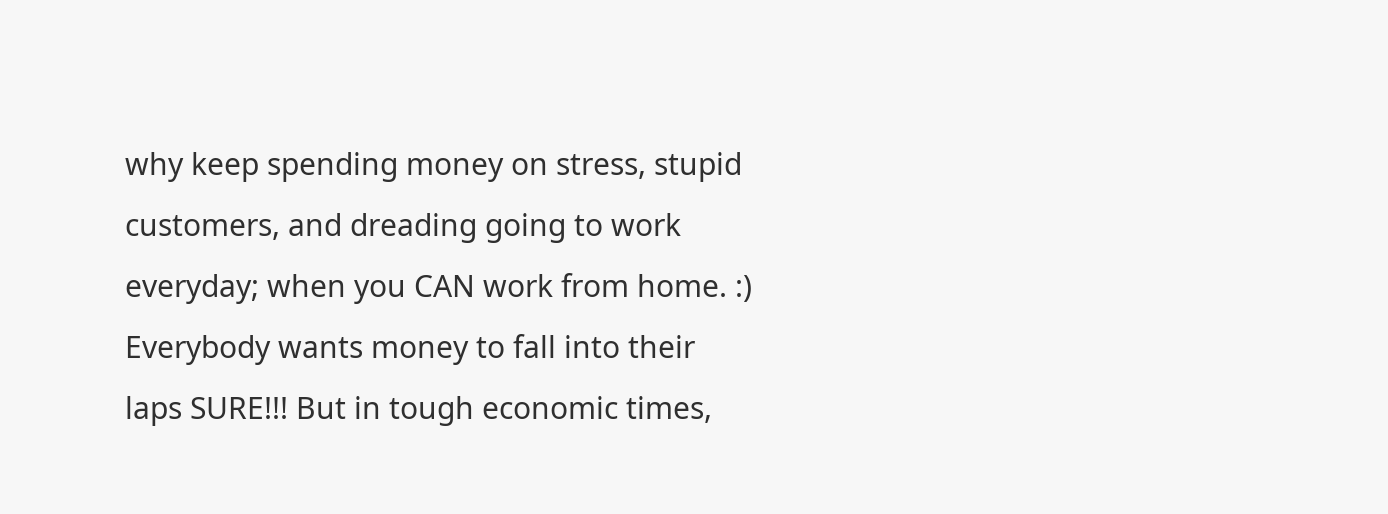why keep spending money on stress, stupid customers, and dreading going to work everyday; when you CAN work from home. :) Everybody wants money to fall into their laps SURE!!! But in tough economic times,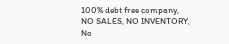100% debt free company, NO SALES, NO INVENTORY, No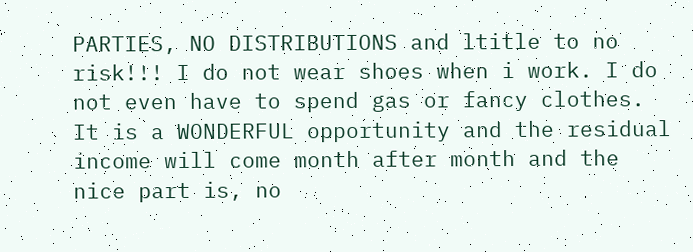PARTIES, NO DISTRIBUTIONS and ltitle to no risk!!! I do not wear shoes when i work. I do not even have to spend gas or fancy clothes. It is a WONDERFUL opportunity and the residual income will come month after month and the nice part is, no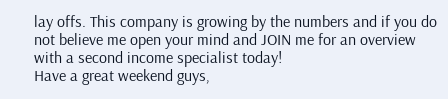lay offs. This company is growing by the numbers and if you do not believe me open your mind and JOIN me for an overview with a second income specialist today!
Have a great weekend guys,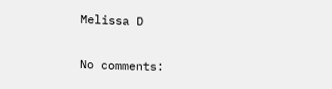Melissa D

No comments: